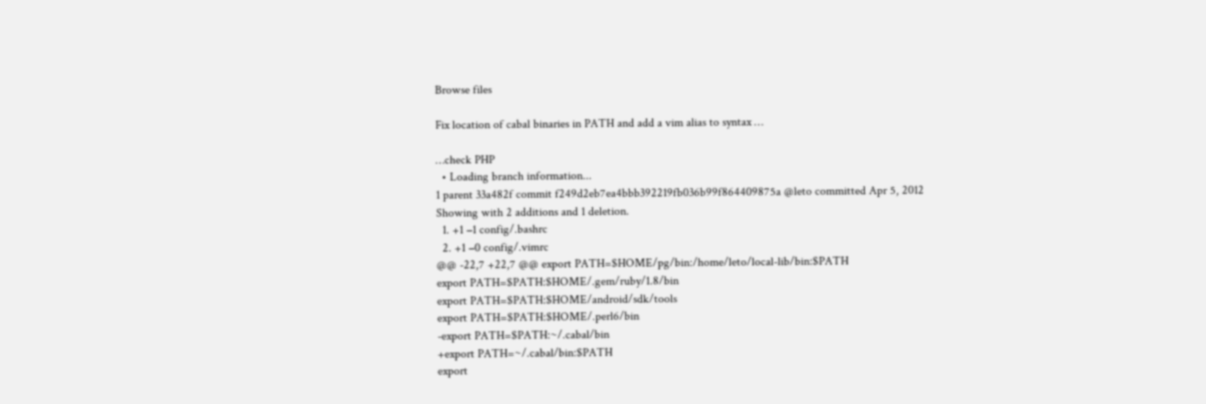Browse files

Fix location of cabal binaries in PATH and add a vim alias to syntax …

…check PHP
  • Loading branch information...
1 parent 33a482f commit f249d2eb7ea4bbb392219fb036b99f864409875a @leto committed Apr 5, 2012
Showing with 2 additions and 1 deletion.
  1. +1 −1 config/.bashrc
  2. +1 −0 config/.vimrc
@@ -22,7 +22,7 @@ export PATH=$HOME/pg/bin:/home/leto/local-lib/bin:$PATH
export PATH=$PATH:$HOME/.gem/ruby/1.8/bin
export PATH=$PATH:$HOME/android/sdk/tools
export PATH=$PATH:$HOME/.perl6/bin
-export PATH=$PATH:~/.cabal/bin
+export PATH=~/.cabal/bin:$PATH
export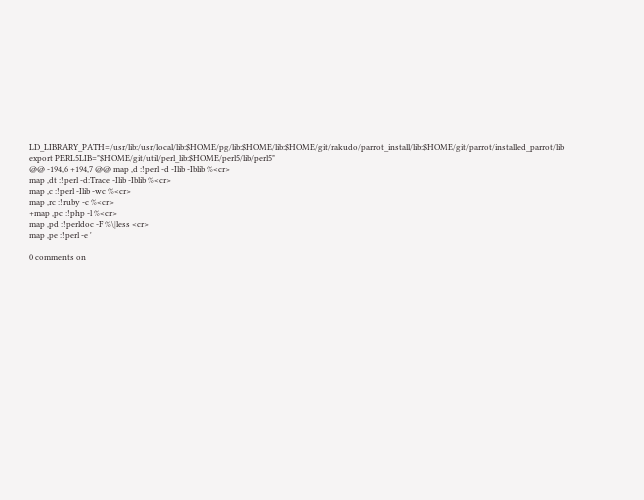LD_LIBRARY_PATH=/usr/lib:/usr/local/lib:$HOME/pg/lib:$HOME/lib:$HOME/git/rakudo/parrot_install/lib:$HOME/git/parrot/installed_parrot/lib
export PERL5LIB="$HOME/git/util/perl_lib:$HOME/perl5/lib/perl5"
@@ -194,6 +194,7 @@ map ,d :!perl -d -Ilib -Iblib %<cr>
map ,dt :!perl -d:Trace -Ilib -Iblib %<cr>
map ,c :!perl -Ilib -wc %<cr>
map ,rc :!ruby -c %<cr>
+map ,pc :!php -l %<cr>
map ,pd :!perldoc -F %\|less <cr>
map ,pe :!perl -e '

0 comments on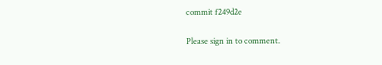commit f249d2e

Please sign in to comment.